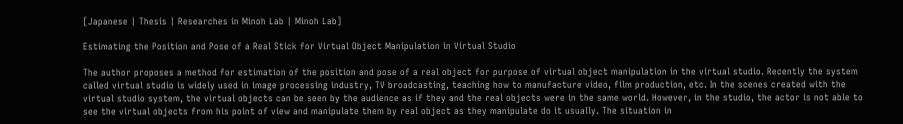[Japanese | Thesis | Researches in Minoh Lab | Minoh Lab]

Estimating the Position and Pose of a Real Stick for Virtual Object Manipulation in Virtual Studio

The author proposes a method for estimation of the position and pose of a real object for purpose of virtual object manipulation in the virtual studio. Recently the system called virtual studio is widely used in image processing industry, TV broadcasting, teaching how to manufacture video, film production, etc. In the scenes created with the virtual studio system, the virtual objects can be seen by the audience as if they and the real objects were in the same world. However, in the studio, the actor is not able to see the virtual objects from his point of view and manipulate them by real object as they manipulate do it usually. The situation in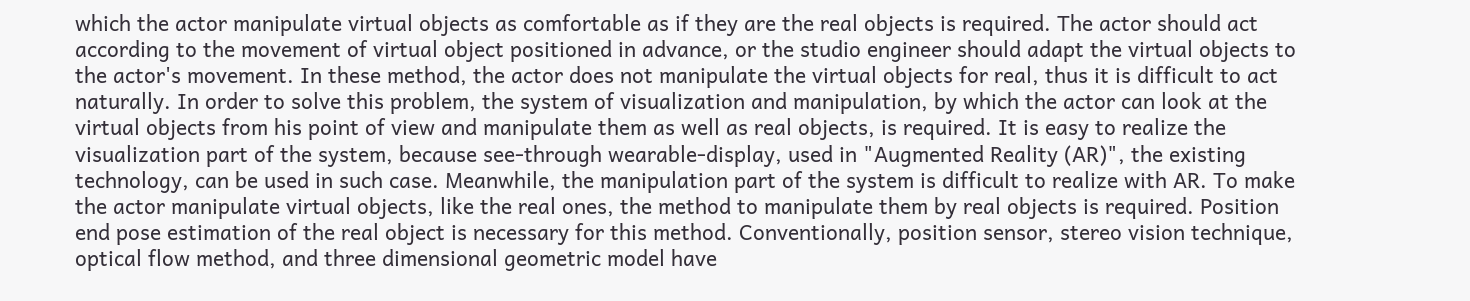which the actor manipulate virtual objects as comfortable as if they are the real objects is required. The actor should act according to the movement of virtual object positioned in advance, or the studio engineer should adapt the virtual objects to the actor's movement. In these method, the actor does not manipulate the virtual objects for real, thus it is difficult to act naturally. In order to solve this problem, the system of visualization and manipulation, by which the actor can look at the virtual objects from his point of view and manipulate them as well as real objects, is required. It is easy to realize the visualization part of the system, because see-through wearable-display, used in "Augmented Reality (AR)", the existing technology, can be used in such case. Meanwhile, the manipulation part of the system is difficult to realize with AR. To make the actor manipulate virtual objects, like the real ones, the method to manipulate them by real objects is required. Position end pose estimation of the real object is necessary for this method. Conventionally, position sensor, stereo vision technique, optical flow method, and three dimensional geometric model have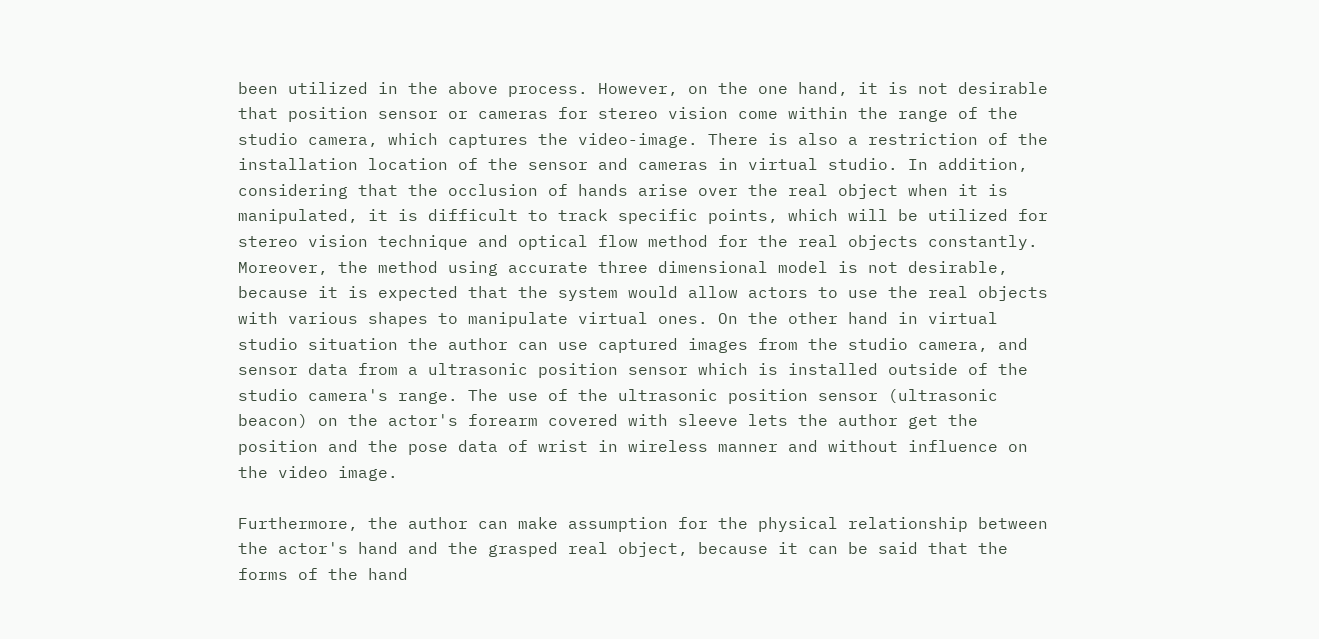been utilized in the above process. However, on the one hand, it is not desirable that position sensor or cameras for stereo vision come within the range of the studio camera, which captures the video-image. There is also a restriction of the installation location of the sensor and cameras in virtual studio. In addition, considering that the occlusion of hands arise over the real object when it is manipulated, it is difficult to track specific points, which will be utilized for stereo vision technique and optical flow method for the real objects constantly. Moreover, the method using accurate three dimensional model is not desirable, because it is expected that the system would allow actors to use the real objects with various shapes to manipulate virtual ones. On the other hand in virtual studio situation the author can use captured images from the studio camera, and sensor data from a ultrasonic position sensor which is installed outside of the studio camera's range. The use of the ultrasonic position sensor (ultrasonic beacon) on the actor's forearm covered with sleeve lets the author get the position and the pose data of wrist in wireless manner and without influence on the video image.

Furthermore, the author can make assumption for the physical relationship between the actor's hand and the grasped real object, because it can be said that the forms of the hand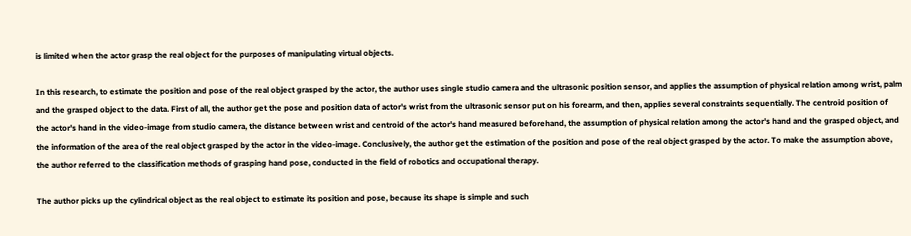is limited when the actor grasp the real object for the purposes of manipulating virtual objects.

In this research, to estimate the position and pose of the real object grasped by the actor, the author uses single studio camera and the ultrasonic position sensor, and applies the assumption of physical relation among wrist, palm and the grasped object to the data. First of all, the author get the pose and position data of actor's wrist from the ultrasonic sensor put on his forearm, and then, applies several constraints sequentially. The centroid position of the actor's hand in the video-image from studio camera, the distance between wrist and centroid of the actor's hand measured beforehand, the assumption of physical relation among the actor's hand and the grasped object, and the information of the area of the real object grasped by the actor in the video-image. Conclusively, the author get the estimation of the position and pose of the real object grasped by the actor. To make the assumption above, the author referred to the classification methods of grasping hand pose, conducted in the field of robotics and occupational therapy.

The author picks up the cylindrical object as the real object to estimate its position and pose, because its shape is simple and such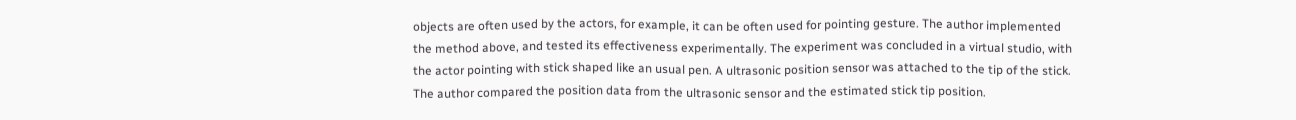objects are often used by the actors, for example, it can be often used for pointing gesture. The author implemented the method above, and tested its effectiveness experimentally. The experiment was concluded in a virtual studio, with the actor pointing with stick shaped like an usual pen. A ultrasonic position sensor was attached to the tip of the stick. The author compared the position data from the ultrasonic sensor and the estimated stick tip position.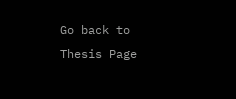Go back to Thesis Page